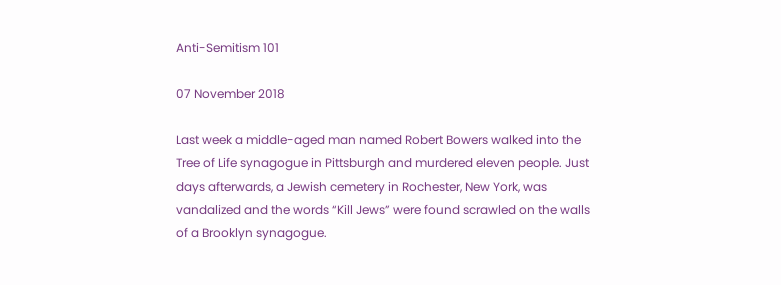Anti-Semitism 101

07 November 2018

Last week a middle-aged man named Robert Bowers walked into the Tree of Life synagogue in Pittsburgh and murdered eleven people. Just days afterwards, a Jewish cemetery in Rochester, New York, was vandalized and the words “Kill Jews” were found scrawled on the walls of a Brooklyn synagogue.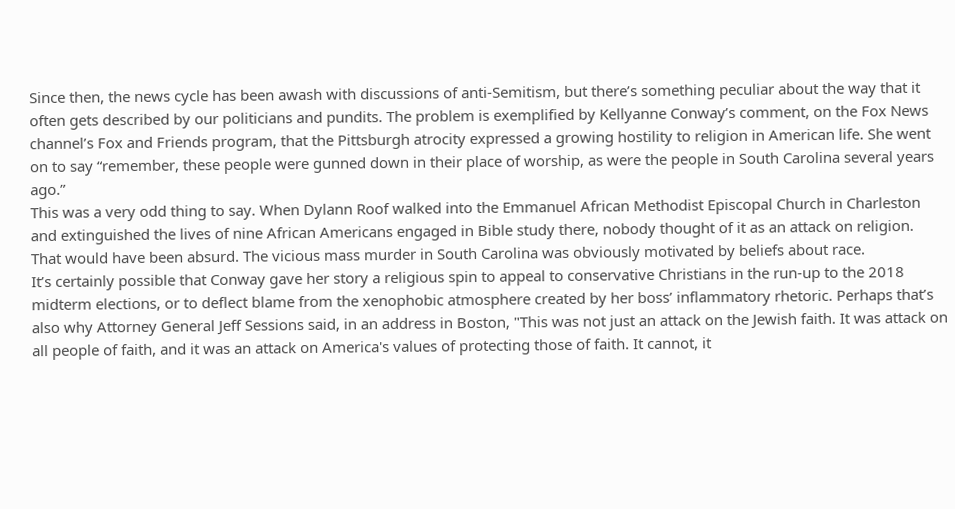Since then, the news cycle has been awash with discussions of anti-Semitism, but there’s something peculiar about the way that it often gets described by our politicians and pundits. The problem is exemplified by Kellyanne Conway’s comment, on the Fox News channel’s Fox and Friends program, that the Pittsburgh atrocity expressed a growing hostility to religion in American life. She went on to say “remember, these people were gunned down in their place of worship, as were the people in South Carolina several years ago.”
This was a very odd thing to say. When Dylann Roof walked into the Emmanuel African Methodist Episcopal Church in Charleston and extinguished the lives of nine African Americans engaged in Bible study there, nobody thought of it as an attack on religion. That would have been absurd. The vicious mass murder in South Carolina was obviously motivated by beliefs about race.
It’s certainly possible that Conway gave her story a religious spin to appeal to conservative Christians in the run-up to the 2018 midterm elections, or to deflect blame from the xenophobic atmosphere created by her boss’ inflammatory rhetoric. Perhaps that’s also why Attorney General Jeff Sessions said, in an address in Boston, "This was not just an attack on the Jewish faith. It was attack on all people of faith, and it was an attack on America's values of protecting those of faith. It cannot, it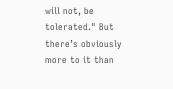will not, be tolerated." But there’s obviously more to it than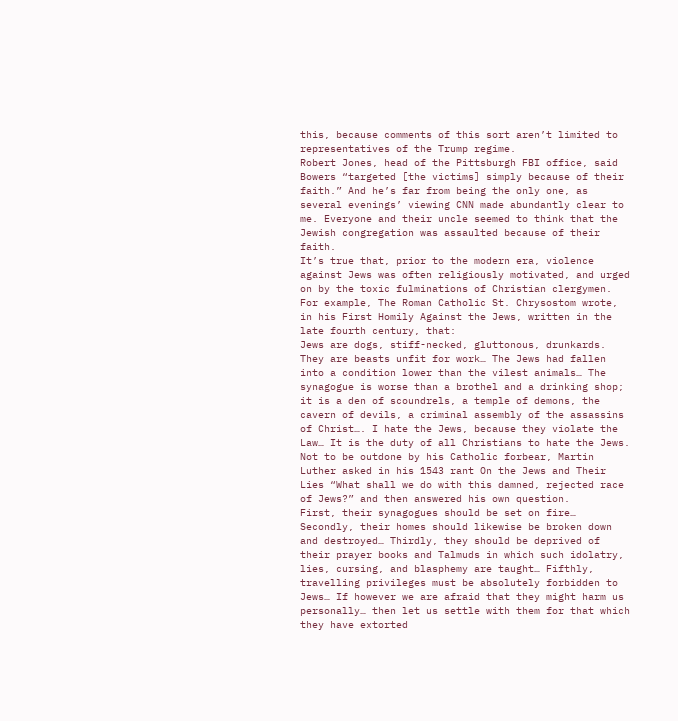this, because comments of this sort aren’t limited to representatives of the Trump regime.
Robert Jones, head of the Pittsburgh FBI office, said Bowers “targeted [the victims] simply because of their faith.” And he’s far from being the only one, as several evenings’ viewing CNN made abundantly clear to me. Everyone and their uncle seemed to think that the Jewish congregation was assaulted because of their faith.
It’s true that, prior to the modern era, violence against Jews was often religiously motivated, and urged on by the toxic fulminations of Christian clergymen. For example, The Roman Catholic St. Chrysostom wrote, in his First Homily Against the Jews, written in the late fourth century, that:
Jews are dogs, stiff-necked, gluttonous, drunkards. They are beasts unfit for work… The Jews had fallen into a condition lower than the vilest animals… The synagogue is worse than a brothel and a drinking shop; it is a den of scoundrels, a temple of demons, the cavern of devils, a criminal assembly of the assassins of Christ…. I hate the Jews, because they violate the Law… It is the duty of all Christians to hate the Jews.
Not to be outdone by his Catholic forbear, Martin Luther asked in his 1543 rant On the Jews and Their Lies “What shall we do with this damned, rejected race of Jews?” and then answered his own question.
First, their synagogues should be set on fire… Secondly, their homes should likewise be broken down and destroyed… Thirdly, they should be deprived of their prayer books and Talmuds in which such idolatry, lies, cursing, and blasphemy are taught… Fifthly, travelling privileges must be absolutely forbidden to Jews… If however we are afraid that they might harm us personally… then let us settle with them for that which they have extorted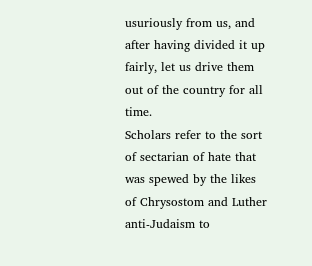usuriously from us, and after having divided it up fairly, let us drive them out of the country for all time.
Scholars refer to the sort of sectarian of hate that was spewed by the likes of Chrysostom and Luther anti-Judaism to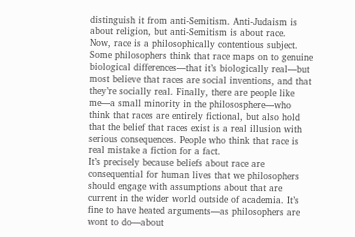distinguish it from anti-Semitism. Anti-Judaism is about religion, but anti-Semitism is about race.
Now, race is a philosophically contentious subject. Some philosophers think that race maps on to genuine biological differences—that it’s biologically real—but most believe that races are social inventions, and that they’re socially real. Finally, there are people like me—a small minority in the philososphere—who think that races are entirely fictional, but also hold that the belief that races exist is a real illusion with serious consequences. People who think that race is real mistake a fiction for a fact.
It’s precisely because beliefs about race are consequential for human lives that we philosophers should engage with assumptions about that are current in the wider world outside of academia. It’s fine to have heated arguments—as philosophers are wont to do—about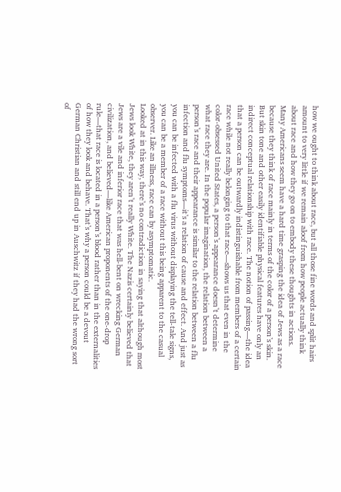how we ought to think about race, but all those fine words and split hairs amount to very little if we remain aloof from how people actually think about race and how they go on to embody these thoughts in actions.
Many Americans seem have a hard time grasping the idea of Jews as a race because they think of race mainly in terms of the color of a person’s skin. But skin tone and other easily identifiable physical features have only an indirect conceptual relationship with race. The notion of passing—the idea that a person can be outwardly indistinguishable from members of a certain race while not really belonging to that race—shows us that even in the color-obsessed United States, a person’s appearance doesn’t determine what race they are. In the popular imagination, the relation between a person’s race and their appearance is similar to the relation between a flu infection and flu symptoms—it’s a relation of cause and effect. And just as you can be infected with a flu virus without displaying the tell-tale signs, you can be a member of a race without this being apparent to the casual observer. Like an illness, race can by asymptomatic.
Looked at in this way, there’s no contradiction in saying that although most Jews look White, they aren’t really White. The Nazis certainly believed that Jews are a vile and inferior race that was hell-bent on wrecking German civilization, and believed—like American proponents of the one-drop rule—that race is located in a person’s blood rather than in the externalities of how they look and behave. That’s why a person could be a devout German Christian and still end up in Auschwitz if they had the wrong sort of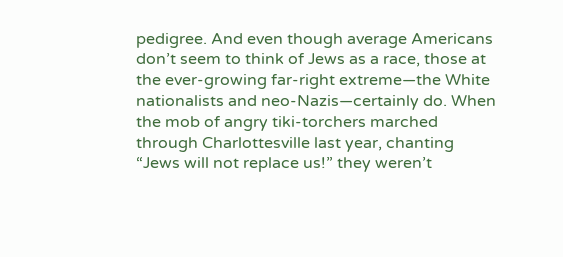pedigree. And even though average Americans don’t seem to think of Jews as a race, those at the ever-growing far-right extreme—the White nationalists and neo-Nazis—certainly do. When the mob of angry tiki-torchers marched through Charlottesville last year, chanting “Jews will not replace us!” they weren’t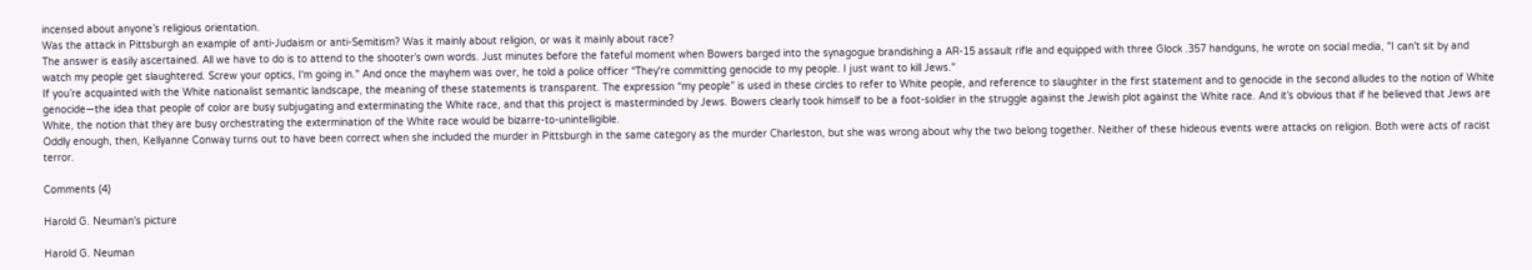incensed about anyone’s religious orientation.
Was the attack in Pittsburgh an example of anti-Judaism or anti-Semitism? Was it mainly about religion, or was it mainly about race?
The answer is easily ascertained. All we have to do is to attend to the shooter’s own words. Just minutes before the fateful moment when Bowers barged into the synagogue brandishing a AR-15 assault rifle and equipped with three Glock .357 handguns, he wrote on social media, "I can't sit by and watch my people get slaughtered. Screw your optics, I'm going in." And once the mayhem was over, he told a police officer “They're committing genocide to my people. I just want to kill Jews."
If you’re acquainted with the White nationalist semantic landscape, the meaning of these statements is transparent. The expression “my people” is used in these circles to refer to White people, and reference to slaughter in the first statement and to genocide in the second alludes to the notion of White genocide—the idea that people of color are busy subjugating and exterminating the White race, and that this project is masterminded by Jews. Bowers clearly took himself to be a foot-soldier in the struggle against the Jewish plot against the White race. And it’s obvious that if he believed that Jews are White, the notion that they are busy orchestrating the extermination of the White race would be bizarre-to-unintelligible.
Oddly enough, then, Kellyanne Conway turns out to have been correct when she included the murder in Pittsburgh in the same category as the murder Charleston, but she was wrong about why the two belong together. Neither of these hideous events were attacks on religion. Both were acts of racist terror.

Comments (4)

Harold G. Neuman's picture

Harold G. Neuman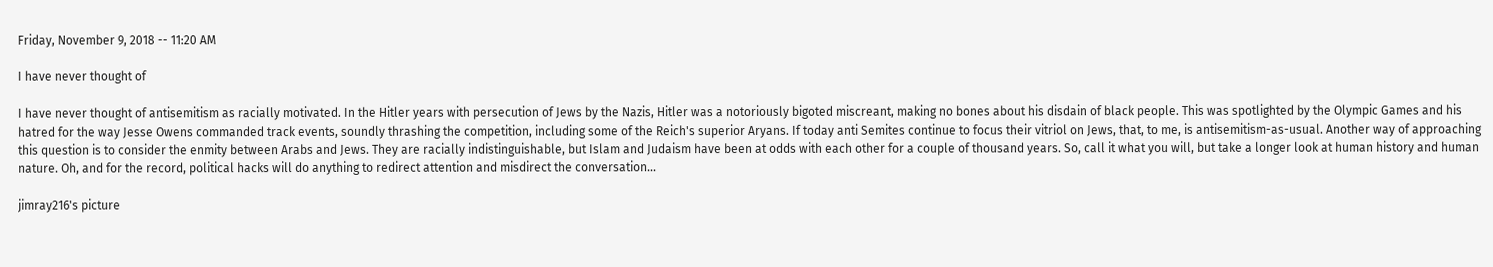Friday, November 9, 2018 -- 11:20 AM

I have never thought of

I have never thought of antisemitism as racially motivated. In the Hitler years with persecution of Jews by the Nazis, Hitler was a notoriously bigoted miscreant, making no bones about his disdain of black people. This was spotlighted by the Olympic Games and his hatred for the way Jesse Owens commanded track events, soundly thrashing the competition, including some of the Reich's superior Aryans. If today anti Semites continue to focus their vitriol on Jews, that, to me, is antisemitism-as-usual. Another way of approaching this question is to consider the enmity between Arabs and Jews. They are racially indistinguishable, but Islam and Judaism have been at odds with each other for a couple of thousand years. So, call it what you will, but take a longer look at human history and human nature. Oh, and for the record, political hacks will do anything to redirect attention and misdirect the conversation...

jimray216's picture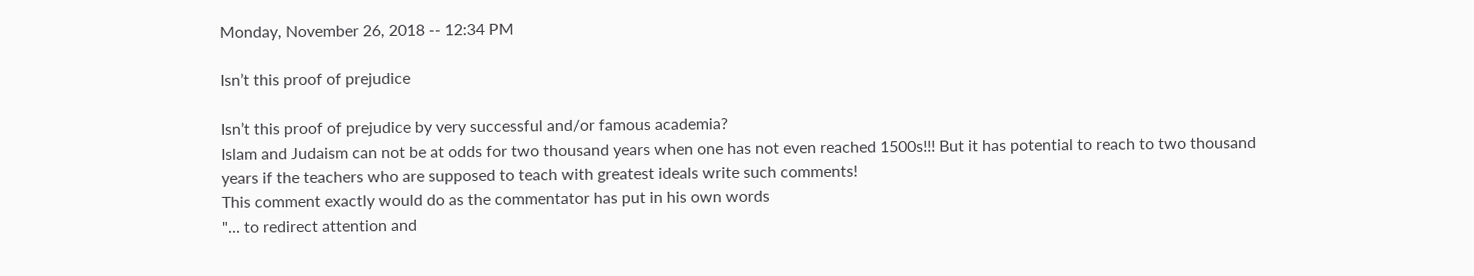Monday, November 26, 2018 -- 12:34 PM

Isn’t this proof of prejudice

Isn’t this proof of prejudice by very successful and/or famous academia?
Islam and Judaism can not be at odds for two thousand years when one has not even reached 1500s!!! But it has potential to reach to two thousand years if the teachers who are supposed to teach with greatest ideals write such comments!
This comment exactly would do as the commentator has put in his own words
"... to redirect attention and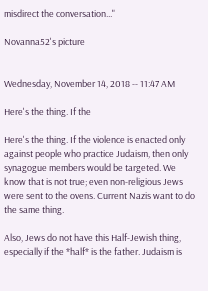misdirect the conversation..."

Novanna52's picture


Wednesday, November 14, 2018 -- 11:47 AM

Here's the thing. If the

Here's the thing. If the violence is enacted only against people who practice Judaism, then only synagogue members would be targeted. We know that is not true; even non-religious Jews were sent to the ovens. Current Nazis want to do the same thing.

Also, Jews do not have this Half-Jewish thing, especially if the *half* is the father. Judaism is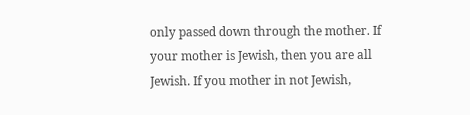only passed down through the mother. If your mother is Jewish, then you are all Jewish. If you mother in not Jewish,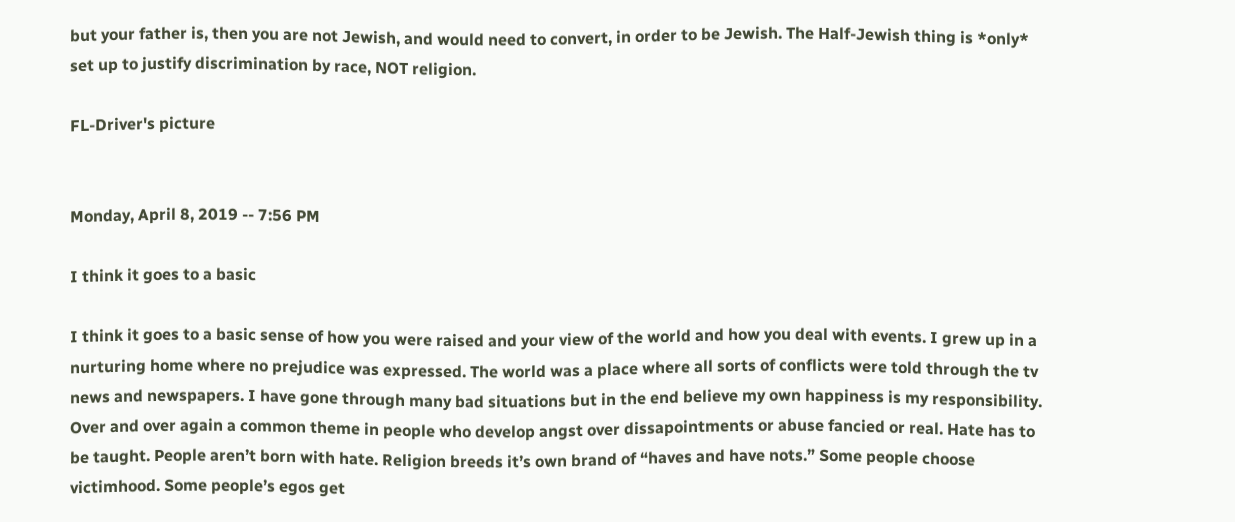but your father is, then you are not Jewish, and would need to convert, in order to be Jewish. The Half-Jewish thing is *only* set up to justify discrimination by race, NOT religion.

FL-Driver's picture


Monday, April 8, 2019 -- 7:56 PM

I think it goes to a basic

I think it goes to a basic sense of how you were raised and your view of the world and how you deal with events. I grew up in a nurturing home where no prejudice was expressed. The world was a place where all sorts of conflicts were told through the tv news and newspapers. I have gone through many bad situations but in the end believe my own happiness is my responsibility. Over and over again a common theme in people who develop angst over dissapointments or abuse fancied or real. Hate has to be taught. People aren’t born with hate. Religion breeds it’s own brand of “haves and have nots.” Some people choose victimhood. Some people’s egos get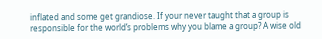inflated and some get grandiose. If your never taught that a group is responsible for the world’s problems why you blame a group? A wise old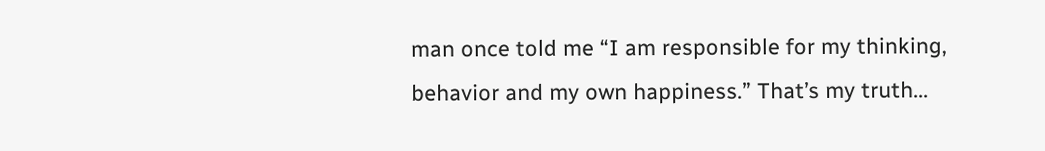man once told me “I am responsible for my thinking, behavior and my own happiness.” That’s my truth...